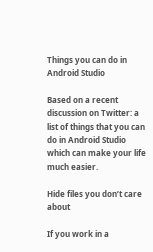Things you can do in Android Studio

Based on a recent discussion on Twitter: a list of things that you can do in Android Studio which can make your life much easier.

Hide files you don’t care about

If you work in a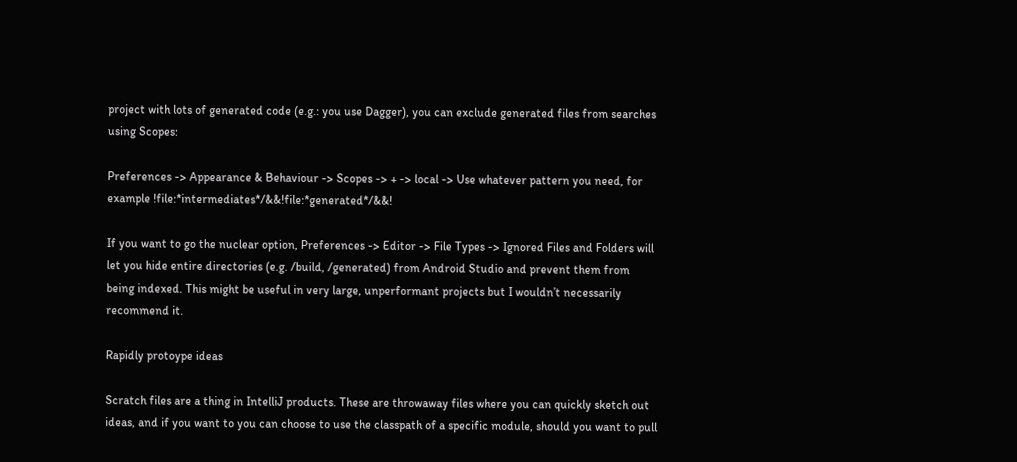project with lots of generated code (e.g.: you use Dagger), you can exclude generated files from searches using Scopes:

Preferences -> Appearance & Behaviour -> Scopes -> + -> local -> Use whatever pattern you need, for example !file:*intermediates*/&&!file:*generated*/&&!

If you want to go the nuclear option, Preferences -> Editor -> File Types -> Ignored Files and Folders will let you hide entire directories (e.g. /build, /generated) from Android Studio and prevent them from being indexed. This might be useful in very large, unperformant projects but I wouldn’t necessarily recommend it.

Rapidly protoype ideas

Scratch files are a thing in IntelliJ products. These are throwaway files where you can quickly sketch out ideas, and if you want to you can choose to use the classpath of a specific module, should you want to pull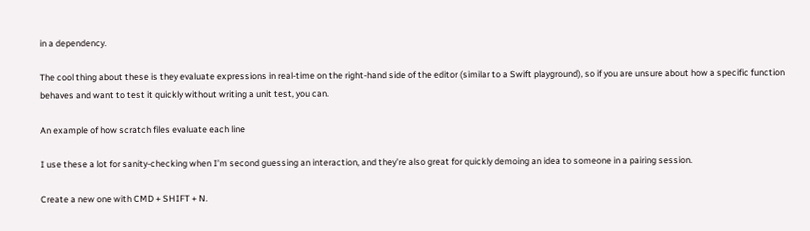in a dependency.

The cool thing about these is they evaluate expressions in real-time on the right-hand side of the editor (similar to a Swift playground), so if you are unsure about how a specific function behaves and want to test it quickly without writing a unit test, you can.

An example of how scratch files evaluate each line

I use these a lot for sanity-checking when I’m second guessing an interaction, and they’re also great for quickly demoing an idea to someone in a pairing session.

Create a new one with CMD + SHIFT + N.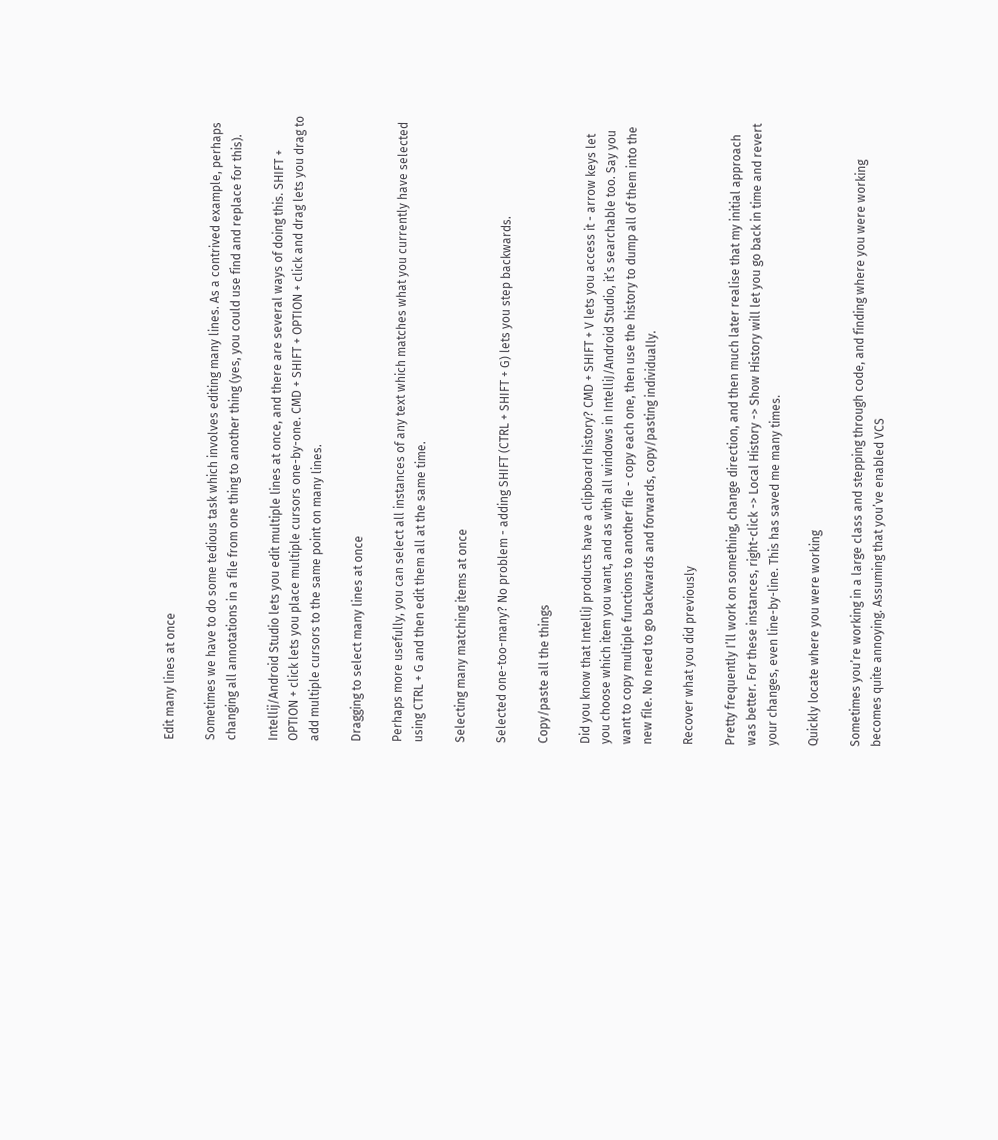Edit many lines at once

Sometimes we have to do some tedious task which involves editing many lines. As a contrived example, perhaps changing all annotations in a file from one thing to another thing (yes, you could use find and replace for this).

Intellij/Android Studio lets you edit multiple lines at once, and there are several ways of doing this. SHIFT + OPTION + click lets you place multiple cursors one-by-one. CMD + SHIFT + OPTION + click and drag lets you drag to add multiple cursors to the same point on many lines.

Dragging to select many lines at once

Perhaps more usefully, you can select all instances of any text which matches what you currently have selected using CTRL + G and then edit them all at the same time.

Selecting many matching items at once

Selected one-too-many? No problem - adding SHIFT (CTRL + SHIFT + G) lets you step backwards.

Copy/paste all the things

Did you know that IntelliJ products have a clipboard history? CMD + SHIFT + V lets you access it - arrow keys let you choose which item you want, and as with all windows in IntelliJ/Android Studio, it’s searchable too. Say you want to copy multiple functions to another file - copy each one, then use the history to dump all of them into the new file. No need to go backwards and forwards, copy/pasting individually.

Recover what you did previously

Pretty frequently I’ll work on something, change direction, and then much later realise that my initial approach was better. For these instances, right-click -> Local History -> Show History will let you go back in time and revert your changes, even line-by-line. This has saved me many times.

Quickly locate where you were working

Sometimes you’re working in a large class and stepping through code, and finding where you were working becomes quite annoying. Assuming that you’ve enabled VCS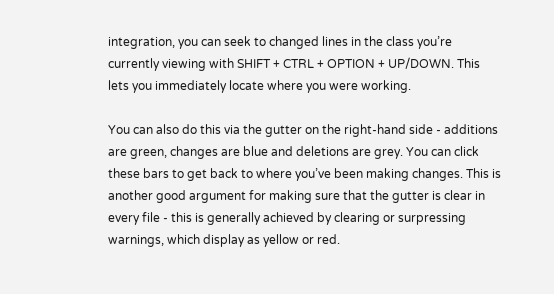integration, you can seek to changed lines in the class you’re currently viewing with SHIFT + CTRL + OPTION + UP/DOWN. This lets you immediately locate where you were working.

You can also do this via the gutter on the right-hand side - additions are green, changes are blue and deletions are grey. You can click these bars to get back to where you’ve been making changes. This is another good argument for making sure that the gutter is clear in every file - this is generally achieved by clearing or surpressing warnings, which display as yellow or red.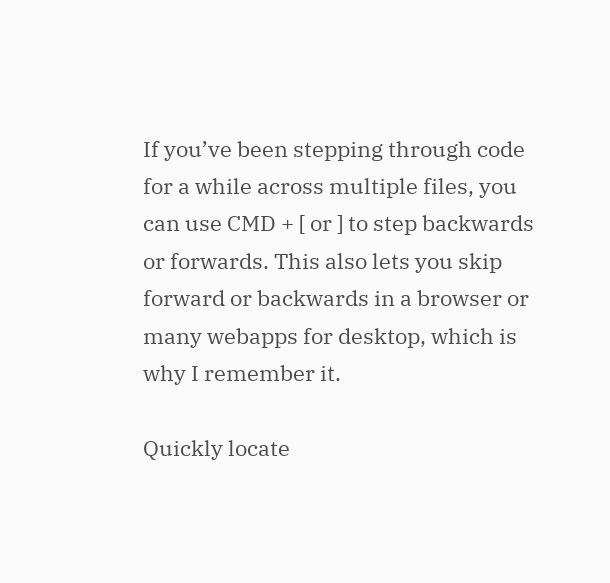If you’ve been stepping through code for a while across multiple files, you can use CMD + [ or ] to step backwards or forwards. This also lets you skip forward or backwards in a browser or many webapps for desktop, which is why I remember it.

Quickly locate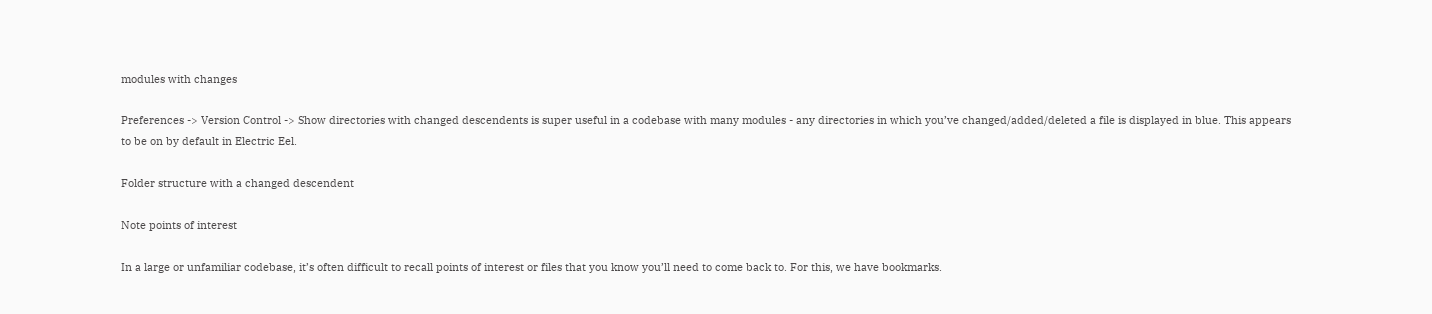modules with changes

Preferences -> Version Control -> Show directories with changed descendents is super useful in a codebase with many modules - any directories in which you’ve changed/added/deleted a file is displayed in blue. This appears to be on by default in Electric Eel.

Folder structure with a changed descendent

Note points of interest

In a large or unfamiliar codebase, it’s often difficult to recall points of interest or files that you know you’ll need to come back to. For this, we have bookmarks.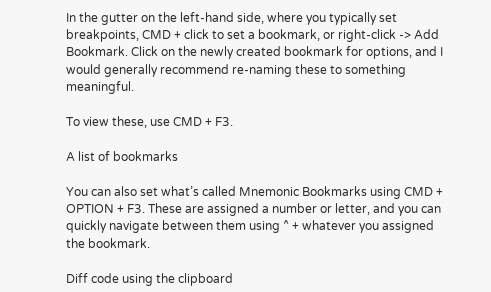In the gutter on the left-hand side, where you typically set breakpoints, CMD + click to set a bookmark, or right-click -> Add Bookmark. Click on the newly created bookmark for options, and I would generally recommend re-naming these to something meaningful.

To view these, use CMD + F3.

A list of bookmarks

You can also set what’s called Mnemonic Bookmarks using CMD + OPTION + F3. These are assigned a number or letter, and you can quickly navigate between them using ^ + whatever you assigned the bookmark.

Diff code using the clipboard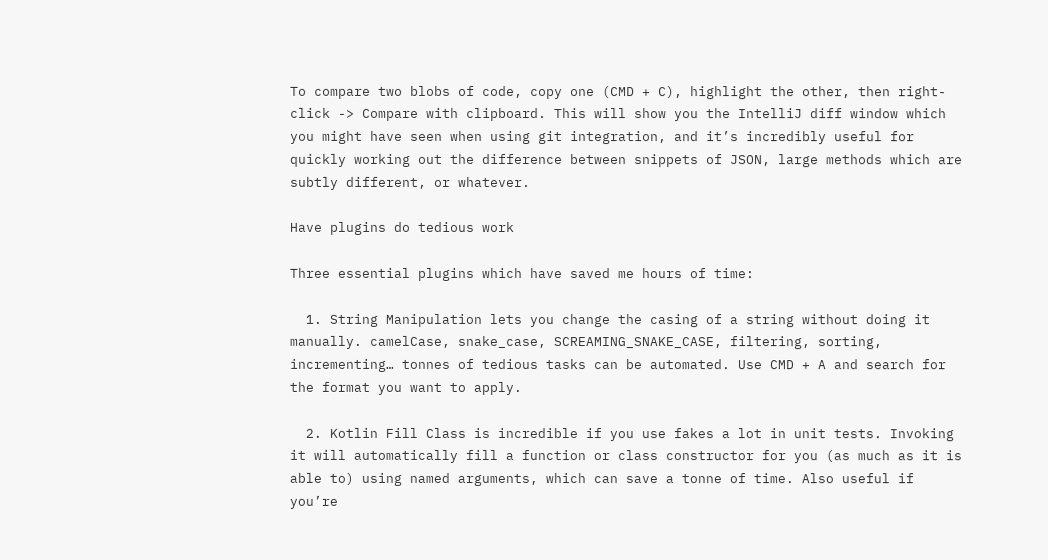To compare two blobs of code, copy one (CMD + C), highlight the other, then right-click -> Compare with clipboard. This will show you the IntelliJ diff window which you might have seen when using git integration, and it’s incredibly useful for quickly working out the difference between snippets of JSON, large methods which are subtly different, or whatever.

Have plugins do tedious work

Three essential plugins which have saved me hours of time:

  1. String Manipulation lets you change the casing of a string without doing it manually. camelCase, snake_case, SCREAMING_SNAKE_CASE, filtering, sorting, incrementing… tonnes of tedious tasks can be automated. Use CMD + A and search for the format you want to apply.

  2. Kotlin Fill Class is incredible if you use fakes a lot in unit tests. Invoking it will automatically fill a function or class constructor for you (as much as it is able to) using named arguments, which can save a tonne of time. Also useful if you’re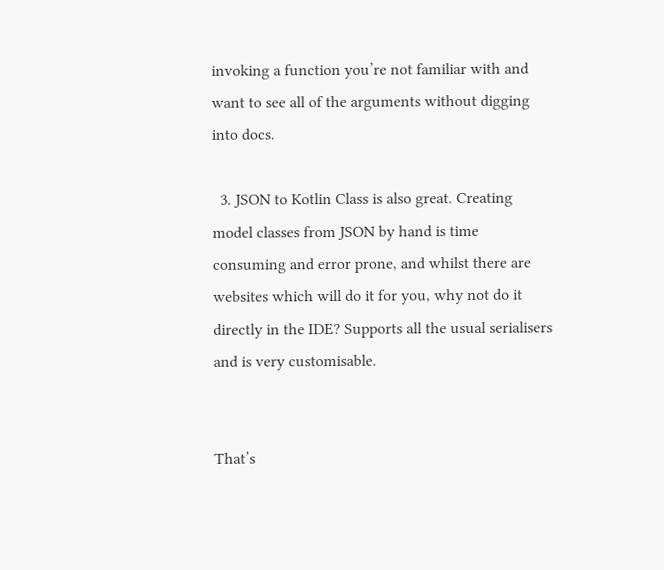invoking a function you’re not familiar with and want to see all of the arguments without digging into docs.

  3. JSON to Kotlin Class is also great. Creating model classes from JSON by hand is time consuming and error prone, and whilst there are websites which will do it for you, why not do it directly in the IDE? Supports all the usual serialisers and is very customisable.


That’s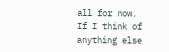all for now. If I think of anything else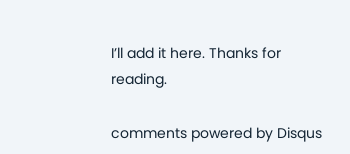I’ll add it here. Thanks for reading.

comments powered by Disqus